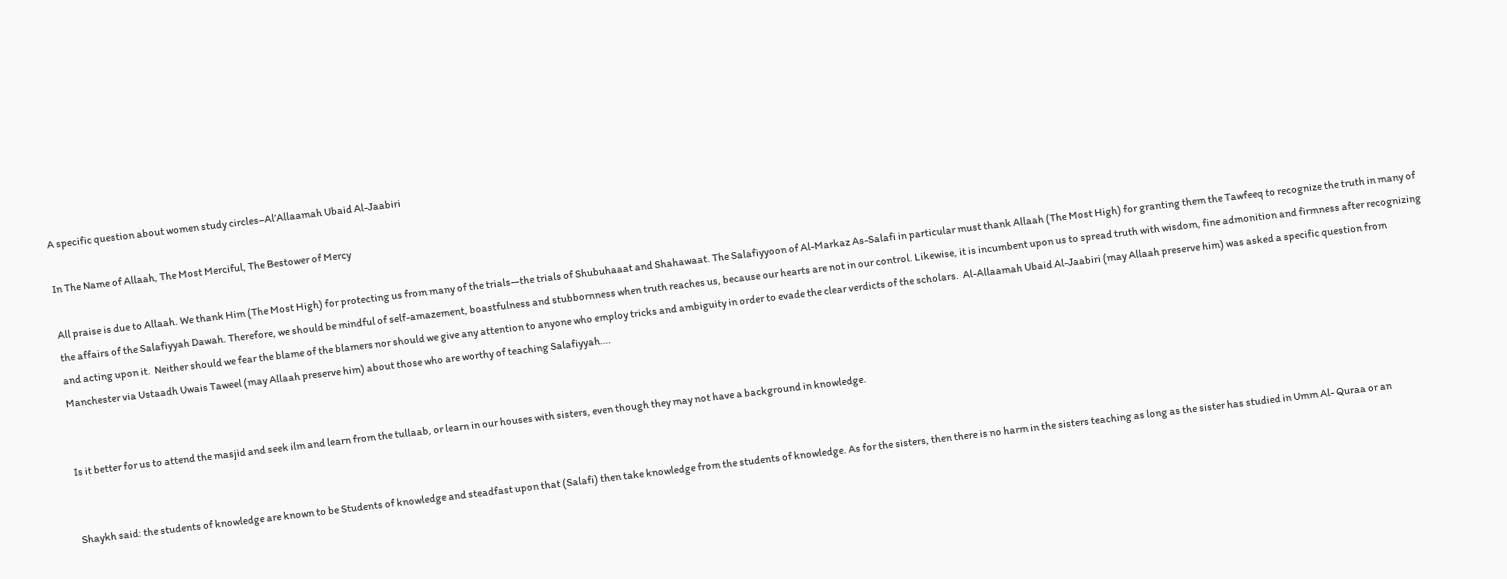A specific question about women study circles–Al’Allaamah Ubaid Al-Jaabiri

In The Name of Allaah, The Most Merciful, The Bestower of Mercy

All praise is due to Allaah. We thank Him (The Most High) for protecting us from many of the trials—the trials of Shubuhaaat and Shahawaat. The Salafiyyoon of Al-Markaz As-Salafi in particular must thank Allaah (The Most High) for granting them the Tawfeeq to recognize the truth in many of the affairs of the Salafiyyah Dawah. Therefore, we should be mindful of self-amazement, boastfulness and stubbornness when truth reaches us, because our hearts are not in our control. Likewise, it is incumbent upon us to spread truth with wisdom, fine admonition and firmness after recognizing and acting upon it.  Neither should we fear the blame of the blamers nor should we give any attention to anyone who employ tricks and ambiguity in order to evade the clear verdicts of the scholars.  Al-Allaamah Ubaid Al-Jaabiri (may Allaah preserve him) was asked a specific question from Manchester via Ustaadh Uwais Taweel (may Allaah preserve him) about those who are worthy of teaching Salafiyyah….


Is it better for us to attend the masjid and seek ilm and learn from the tullaab, or learn in our houses with sisters, even though they may not have a background in knowledge.


Shaykh said: the students of knowledge are known to be Students of knowledge and steadfast upon that (Salafi) then take knowledge from the students of knowledge. As for the sisters, then there is no harm in the sisters teaching as long as the sister has studied in Umm Al- Quraa or an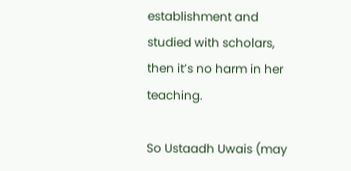establishment and studied with scholars, then it’s no harm in her teaching.

So Ustaadh Uwais (may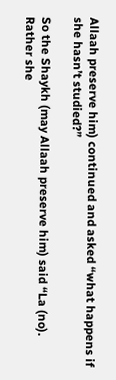Allaah preserve him) continued and asked “what happens if she hasn’t studied?”

So the Shaykh (may Allaah preserve him) said “La (no). Rather she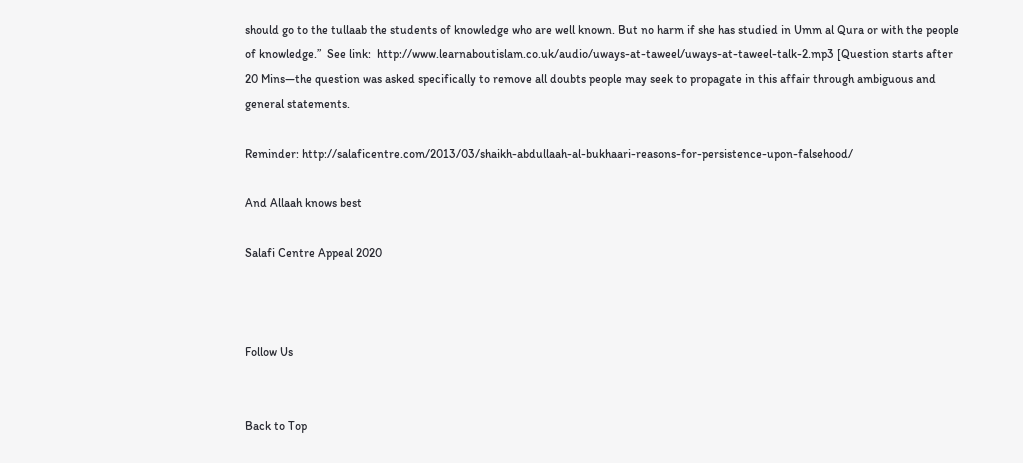should go to the tullaab the students of knowledge who are well known. But no harm if she has studied in Umm al Qura or with the people of knowledge.”  See link:  http://www.learnaboutislam.co.uk/audio/uways-at-taweel/uways-at-taweel-talk-2.mp3 [Question starts after 20 Mins—the question was asked specifically to remove all doubts people may seek to propagate in this affair through ambiguous and general statements.

Reminder: http://salaficentre.com/2013/03/shaikh-abdullaah-al-bukhaari-reasons-for-persistence-upon-falsehood/

And Allaah knows best

Salafi Centre Appeal 2020



Follow Us


Back to Top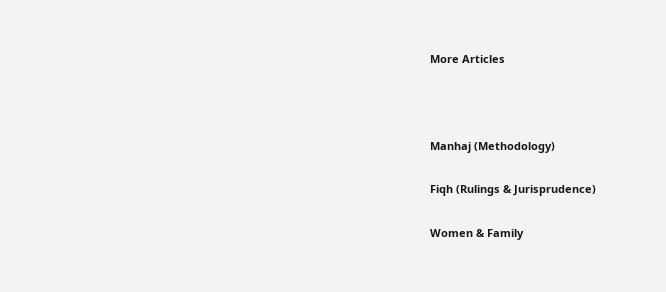More Articles



Manhaj (Methodology)

Fiqh (Rulings & Jurisprudence)

Women & Family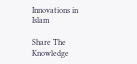Innovations in Islam

Share The Knowledge